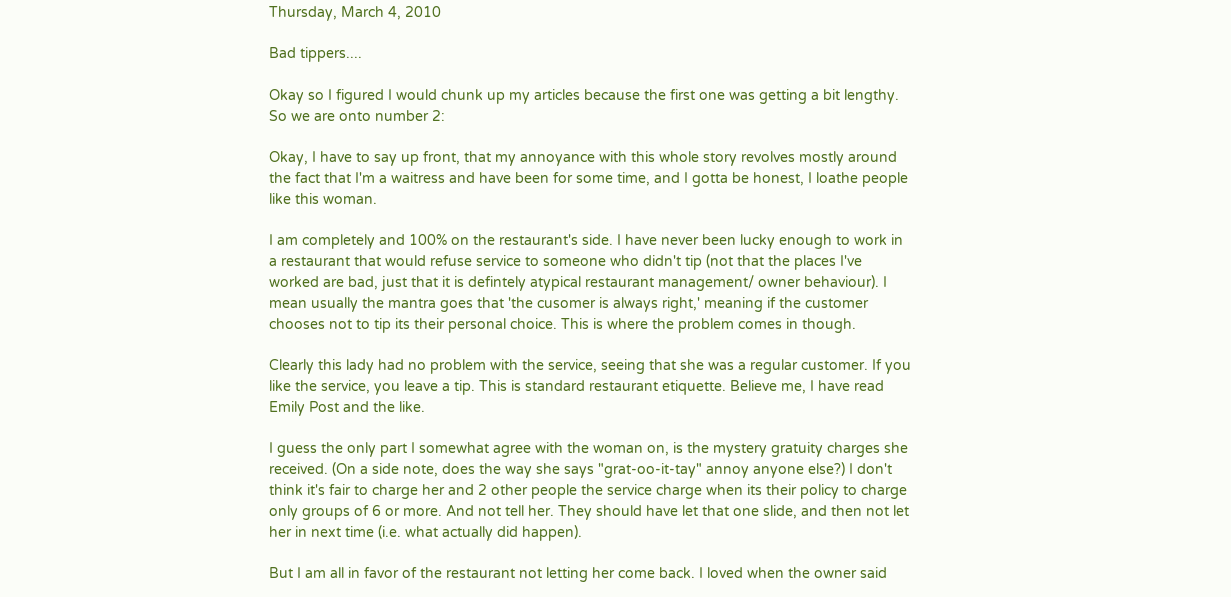Thursday, March 4, 2010

Bad tippers....

Okay so I figured I would chunk up my articles because the first one was getting a bit lengthy. So we are onto number 2:

Okay, I have to say up front, that my annoyance with this whole story revolves mostly around the fact that I'm a waitress and have been for some time, and I gotta be honest, I loathe people like this woman.

I am completely and 100% on the restaurant's side. I have never been lucky enough to work in a restaurant that would refuse service to someone who didn't tip (not that the places I've worked are bad, just that it is defintely atypical restaurant management/ owner behaviour). I mean usually the mantra goes that 'the cusomer is always right,' meaning if the customer chooses not to tip its their personal choice. This is where the problem comes in though.

Clearly this lady had no problem with the service, seeing that she was a regular customer. If you like the service, you leave a tip. This is standard restaurant etiquette. Believe me, I have read Emily Post and the like.

I guess the only part I somewhat agree with the woman on, is the mystery gratuity charges she received. (On a side note, does the way she says "grat-oo-it-tay" annoy anyone else?) I don't think it's fair to charge her and 2 other people the service charge when its their policy to charge only groups of 6 or more. And not tell her. They should have let that one slide, and then not let her in next time (i.e. what actually did happen).

But I am all in favor of the restaurant not letting her come back. I loved when the owner said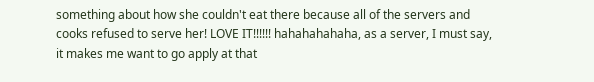something about how she couldn't eat there because all of the servers and cooks refused to serve her! LOVE IT!!!!!! hahahahahaha, as a server, I must say, it makes me want to go apply at that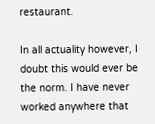restaurant.

In all actuality however, I doubt this would ever be the norm. I have never worked anywhere that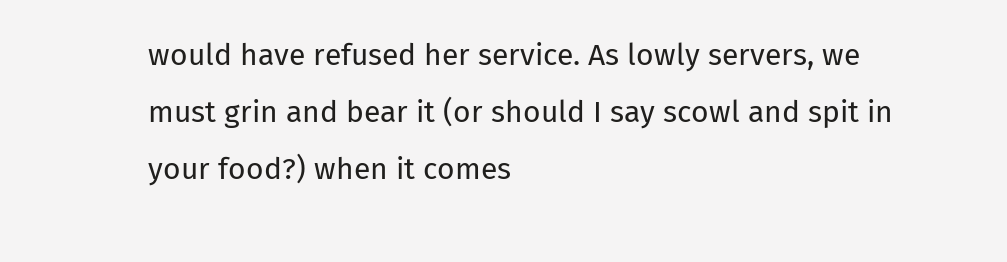would have refused her service. As lowly servers, we must grin and bear it (or should I say scowl and spit in your food?) when it comes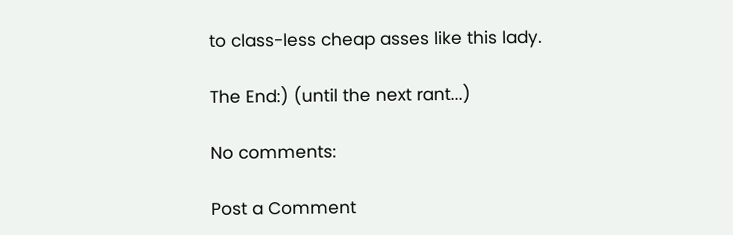to class-less cheap asses like this lady.

The End:) (until the next rant...)

No comments:

Post a Comment